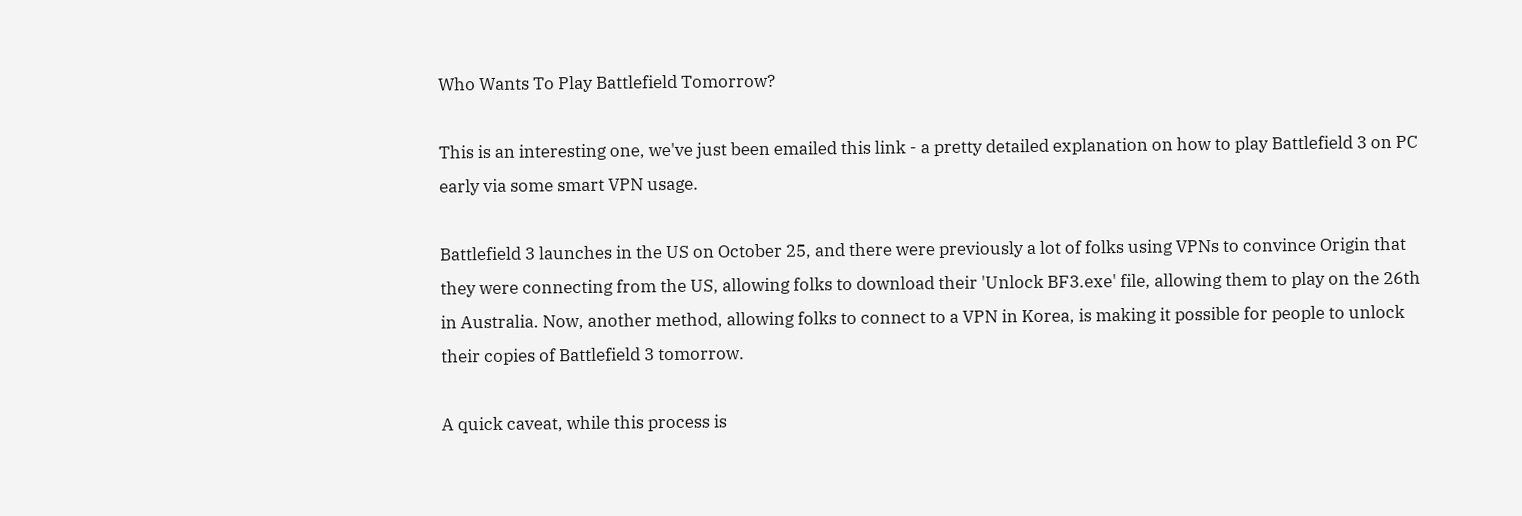Who Wants To Play Battlefield Tomorrow?

This is an interesting one, we've just been emailed this link - a pretty detailed explanation on how to play Battlefield 3 on PC early via some smart VPN usage.

Battlefield 3 launches in the US on October 25, and there were previously a lot of folks using VPNs to convince Origin that they were connecting from the US, allowing folks to download their 'Unlock BF3.exe' file, allowing them to play on the 26th in Australia. Now, another method, allowing folks to connect to a VPN in Korea, is making it possible for people to unlock their copies of Battlefield 3 tomorrow.

A quick caveat, while this process is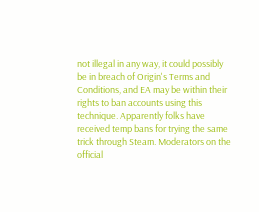not illegal in any way, it could possibly be in breach of Origin's Terms and Conditions, and EA may be within their rights to ban accounts using this technique. Apparently folks have received temp bans for trying the same trick through Steam. Moderators on the official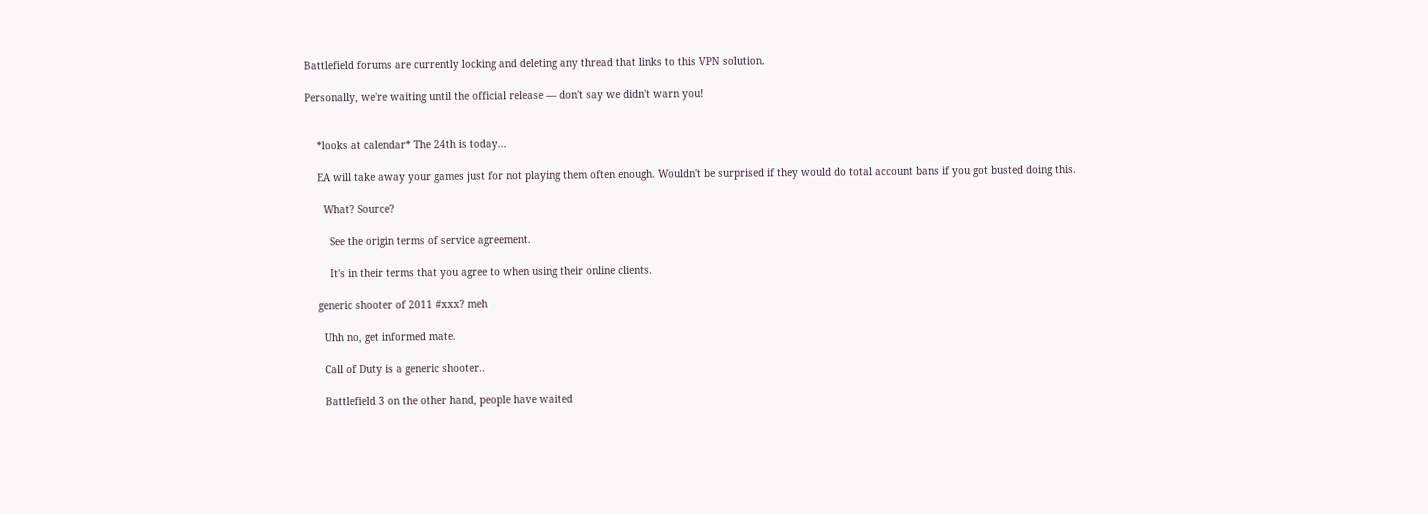Battlefield forums are currently locking and deleting any thread that links to this VPN solution.

Personally, we're waiting until the official release — don't say we didn't warn you!


    *looks at calendar* The 24th is today...

    EA will take away your games just for not playing them often enough. Wouldn't be surprised if they would do total account bans if you got busted doing this.

      What? Source?

        See the origin terms of service agreement.

        It's in their terms that you agree to when using their online clients.

    generic shooter of 2011 #xxx? meh

      Uhh no, get informed mate.

      Call of Duty is a generic shooter..

      Battlefield 3 on the other hand, people have waited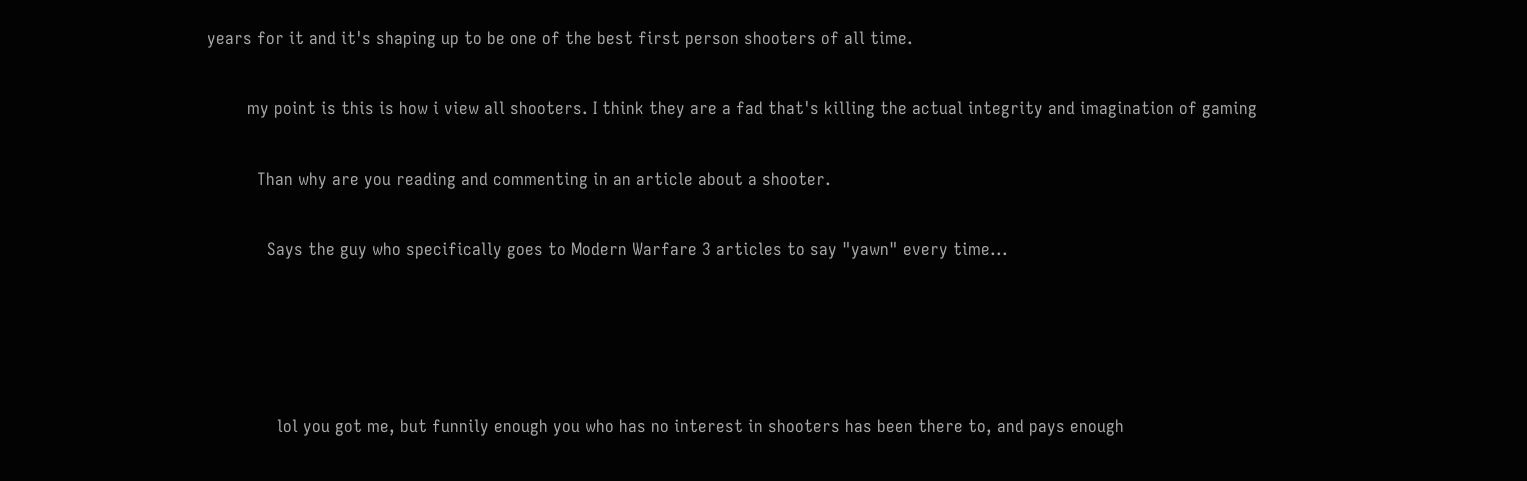years for it and it's shaping up to be one of the best first person shooters of all time.

        my point is this is how i view all shooters. I think they are a fad that's killing the actual integrity and imagination of gaming

          Than why are you reading and commenting in an article about a shooter.

            Says the guy who specifically goes to Modern Warfare 3 articles to say "yawn" every time...




              lol you got me, but funnily enough you who has no interest in shooters has been there to, and pays enough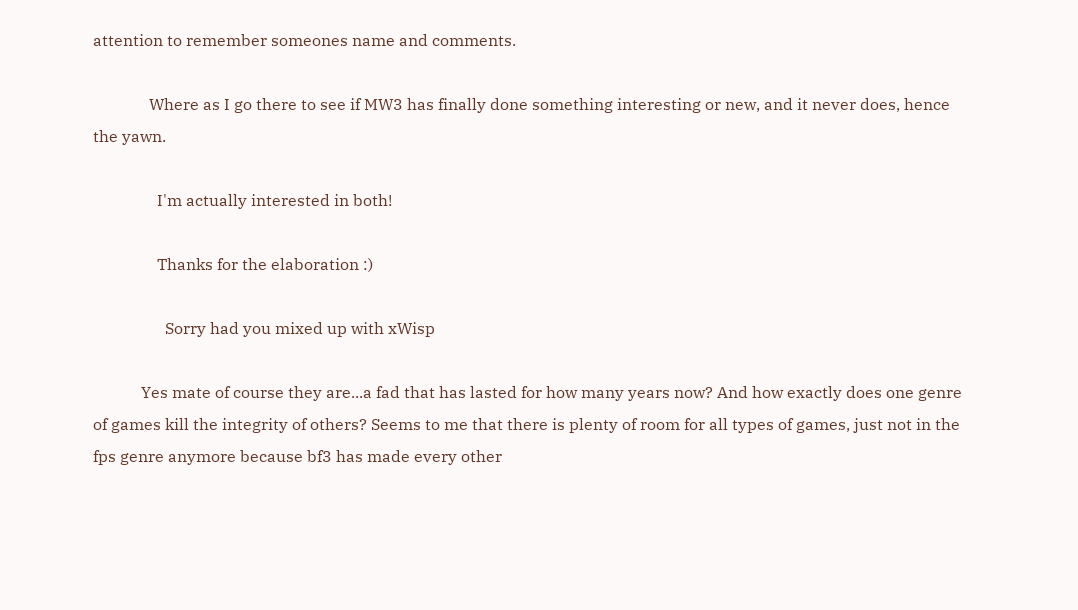attention to remember someones name and comments.

              Where as I go there to see if MW3 has finally done something interesting or new, and it never does, hence the yawn.

                I'm actually interested in both!

                Thanks for the elaboration :)

                  Sorry had you mixed up with xWisp

            Yes mate of course they are...a fad that has lasted for how many years now? And how exactly does one genre of games kill the integrity of others? Seems to me that there is plenty of room for all types of games, just not in the fps genre anymore because bf3 has made every other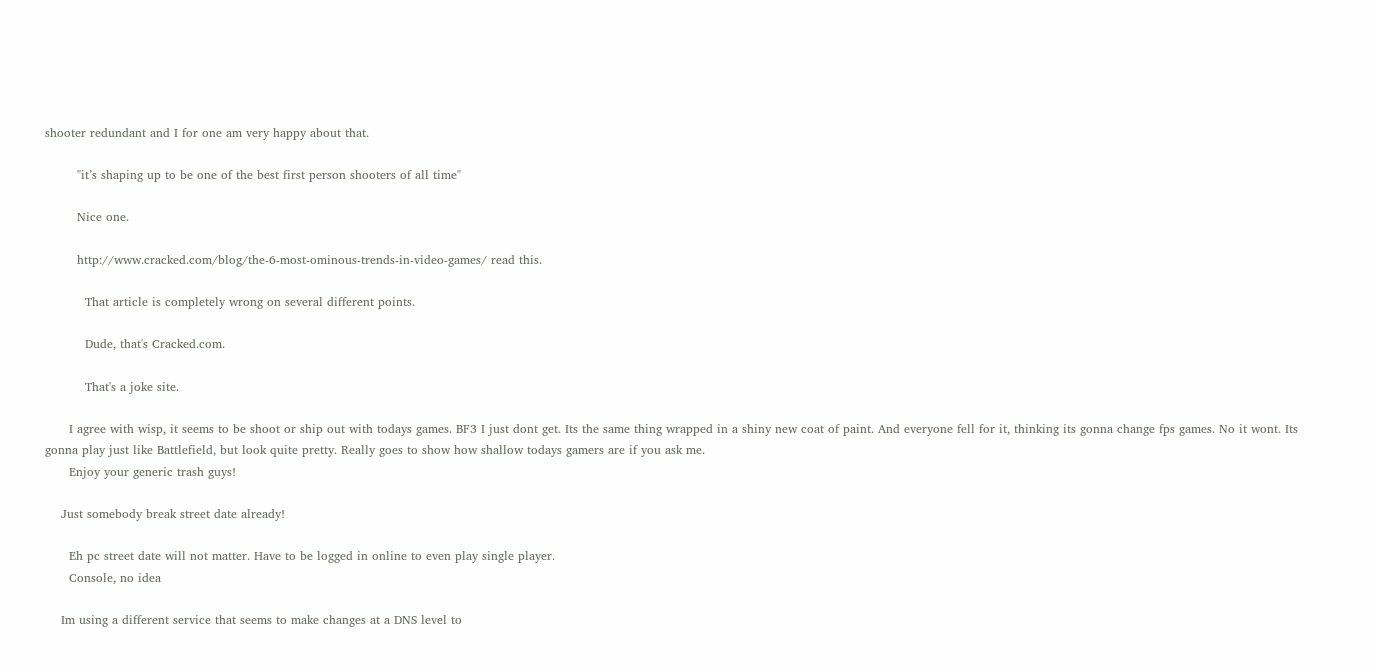shooter redundant and I for one am very happy about that.

        "it’s shaping up to be one of the best first person shooters of all time"

        Nice one.

        http://www.cracked.com/blog/the-6-most-ominous-trends-in-video-games/ read this.

          That article is completely wrong on several different points.

          Dude, that's Cracked.com.

          That's a joke site.

      I agree with wisp, it seems to be shoot or ship out with todays games. BF3 I just dont get. Its the same thing wrapped in a shiny new coat of paint. And everyone fell for it, thinking its gonna change fps games. No it wont. Its gonna play just like Battlefield, but look quite pretty. Really goes to show how shallow todays gamers are if you ask me.
      Enjoy your generic trash guys!

    Just somebody break street date already!

      Eh pc street date will not matter. Have to be logged in online to even play single player.
      Console, no idea

    Im using a different service that seems to make changes at a DNS level to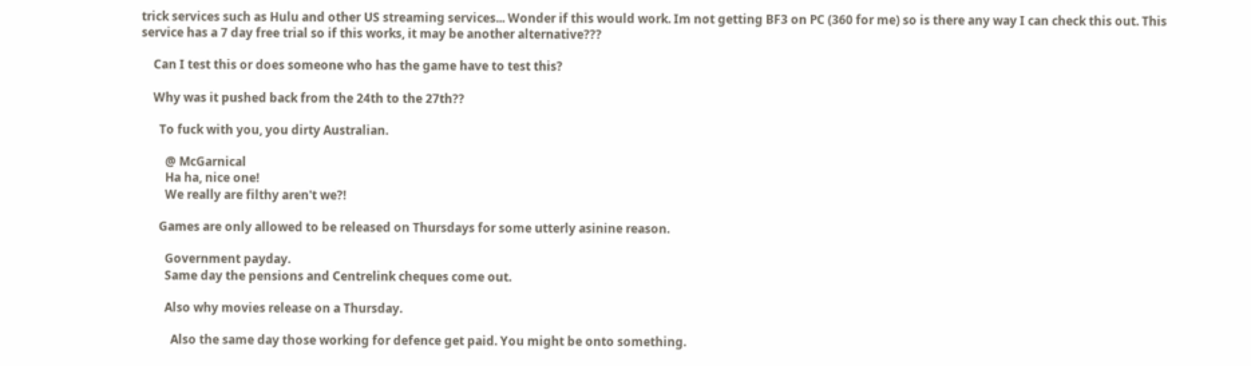trick services such as Hulu and other US streaming services... Wonder if this would work. Im not getting BF3 on PC (360 for me) so is there any way I can check this out. This service has a 7 day free trial so if this works, it may be another alternative???

    Can I test this or does someone who has the game have to test this?

    Why was it pushed back from the 24th to the 27th??

      To fuck with you, you dirty Australian.

        @ McGarnical
        Ha ha, nice one!
        We really are filthy aren't we?!

      Games are only allowed to be released on Thursdays for some utterly asinine reason.

        Government payday.
        Same day the pensions and Centrelink cheques come out.

        Also why movies release on a Thursday.

          Also the same day those working for defence get paid. You might be onto something.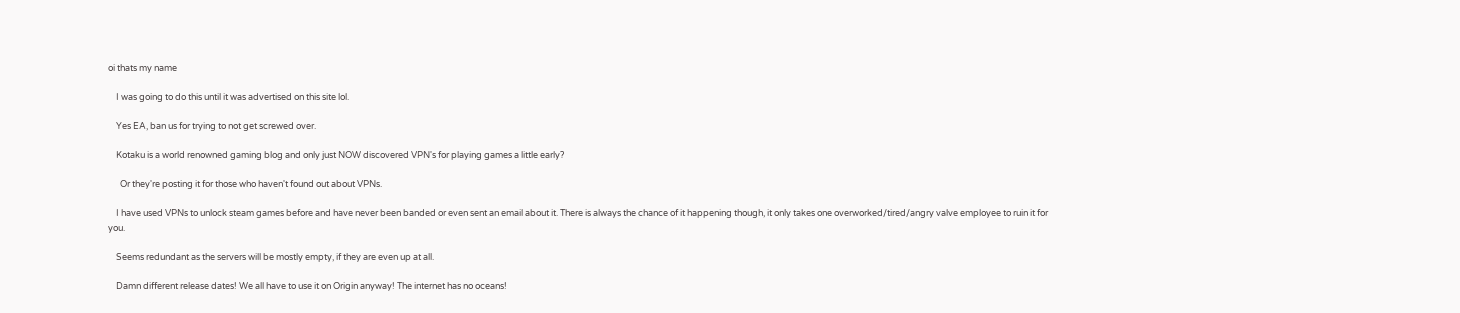oi thats my name

    I was going to do this until it was advertised on this site lol.

    Yes EA, ban us for trying to not get screwed over.

    Kotaku is a world renowned gaming blog and only just NOW discovered VPN's for playing games a little early?

      Or they're posting it for those who haven't found out about VPNs.

    I have used VPNs to unlock steam games before and have never been banded or even sent an email about it. There is always the chance of it happening though, it only takes one overworked/tired/angry valve employee to ruin it for you.

    Seems redundant as the servers will be mostly empty, if they are even up at all.

    Damn different release dates! We all have to use it on Origin anyway! The internet has no oceans!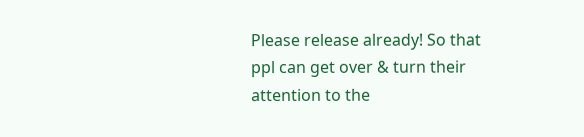Please release already! So that ppl can get over & turn their attention to the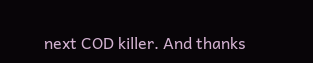next COD killer. And thanks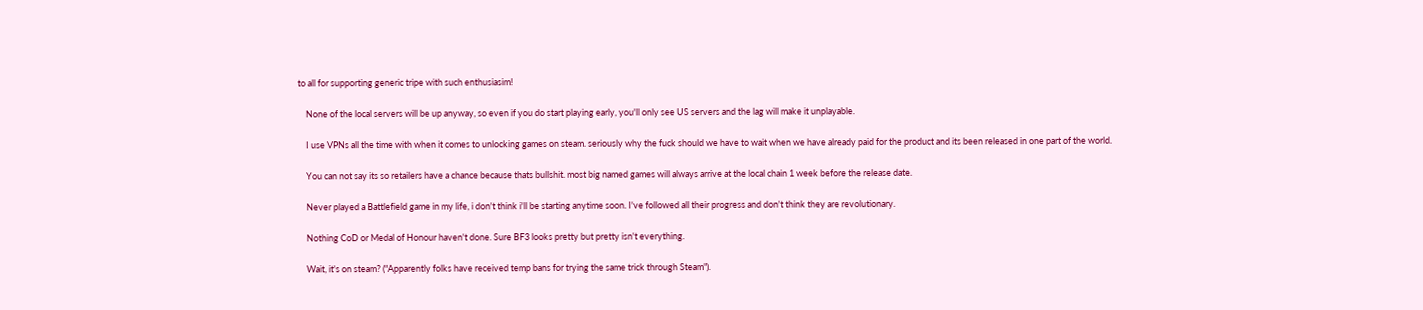to all for supporting generic tripe with such enthusiasim!

    None of the local servers will be up anyway, so even if you do start playing early, you'll only see US servers and the lag will make it unplayable.

    I use VPNs all the time with when it comes to unlocking games on steam. seriously why the fuck should we have to wait when we have already paid for the product and its been released in one part of the world.

    You can not say its so retailers have a chance because thats bullshit. most big named games will always arrive at the local chain 1 week before the release date.

    Never played a Battlefield game in my life, i don't think i'll be starting anytime soon. I've followed all their progress and don't think they are revolutionary.

    Nothing CoD or Medal of Honour haven't done. Sure BF3 looks pretty but pretty isn't everything.

    Wait, it's on steam? ("Apparently folks have received temp bans for trying the same trick through Steam").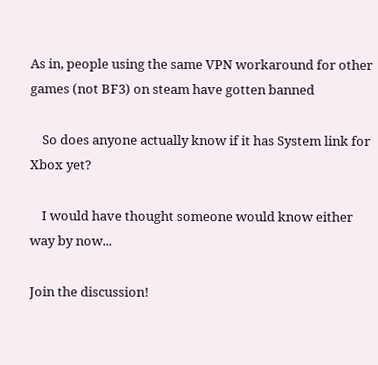As in, people using the same VPN workaround for other games (not BF3) on steam have gotten banned

    So does anyone actually know if it has System link for Xbox yet?

    I would have thought someone would know either way by now...

Join the discussion!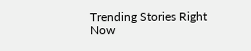Trending Stories Right Now